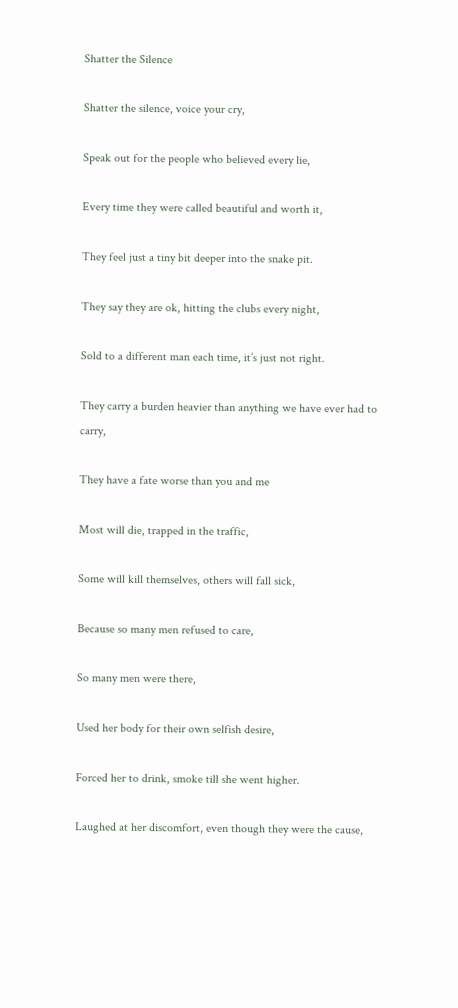Shatter the Silence

Shatter the silence, voice your cry,

Speak out for the people who believed every lie,

Every time they were called beautiful and worth it,

They feel just a tiny bit deeper into the snake pit.

They say they are ok, hitting the clubs every night,

Sold to a different man each time, it’s just not right.

They carry a burden heavier than anything we have ever had to carry,

They have a fate worse than you and me

Most will die, trapped in the traffic,

Some will kill themselves, others will fall sick,

Because so many men refused to care,

So many men were there,

Used her body for their own selfish desire,

Forced her to drink, smoke till she went higher.

Laughed at her discomfort, even though they were the cause,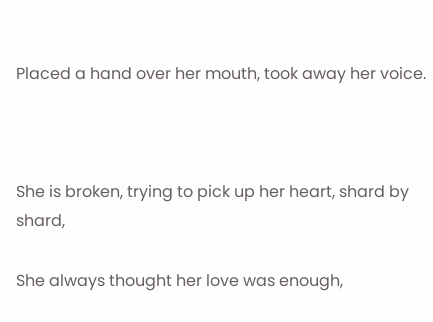Placed a hand over her mouth, took away her voice.



She is broken, trying to pick up her heart, shard by shard,

She always thought her love was enough,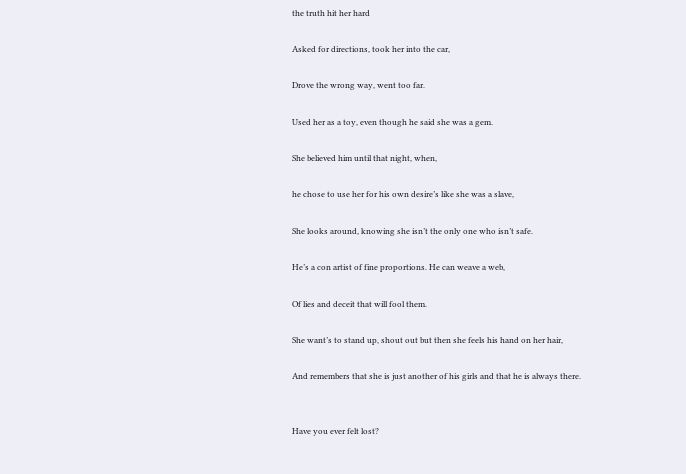the truth hit her hard

Asked for directions, took her into the car,

Drove the wrong way, went too far.

Used her as a toy, even though he said she was a gem.

She believed him until that night, when,

he chose to use her for his own desire’s like she was a slave,

She looks around, knowing she isn’t the only one who isn’t safe.

He’s a con artist of fine proportions. He can weave a web,

Of lies and deceit that will fool them.

She want’s to stand up, shout out but then she feels his hand on her hair,

And remembers that she is just another of his girls and that he is always there.


Have you ever felt lost?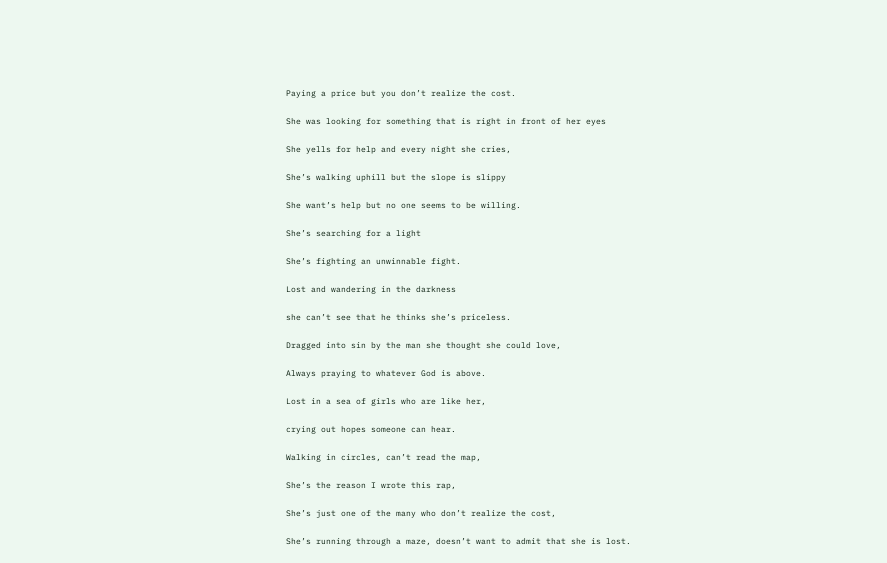Paying a price but you don’t realize the cost.

She was looking for something that is right in front of her eyes

She yells for help and every night she cries,

She’s walking uphill but the slope is slippy

She want’s help but no one seems to be willing.

She’s searching for a light

She’s fighting an unwinnable fight.

Lost and wandering in the darkness

she can’t see that he thinks she’s priceless.

Dragged into sin by the man she thought she could love,

Always praying to whatever God is above.

Lost in a sea of girls who are like her,

crying out hopes someone can hear.

Walking in circles, can’t read the map,

She’s the reason I wrote this rap,

She’s just one of the many who don’t realize the cost,

She’s running through a maze, doesn’t want to admit that she is lost.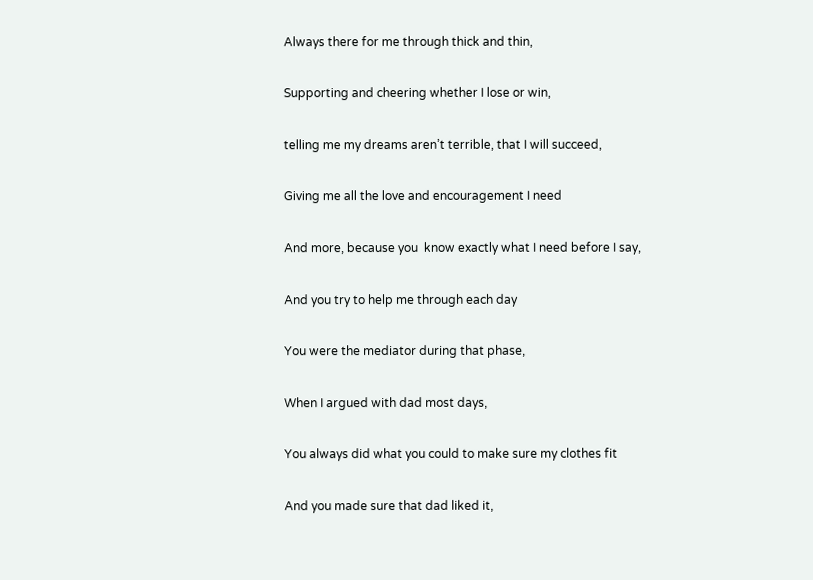Always there for me through thick and thin,

Supporting and cheering whether I lose or win,

telling me my dreams aren’t terrible, that I will succeed,

Giving me all the love and encouragement I need

And more, because you  know exactly what I need before I say,

And you try to help me through each day

You were the mediator during that phase,

When I argued with dad most days,

You always did what you could to make sure my clothes fit

And you made sure that dad liked it,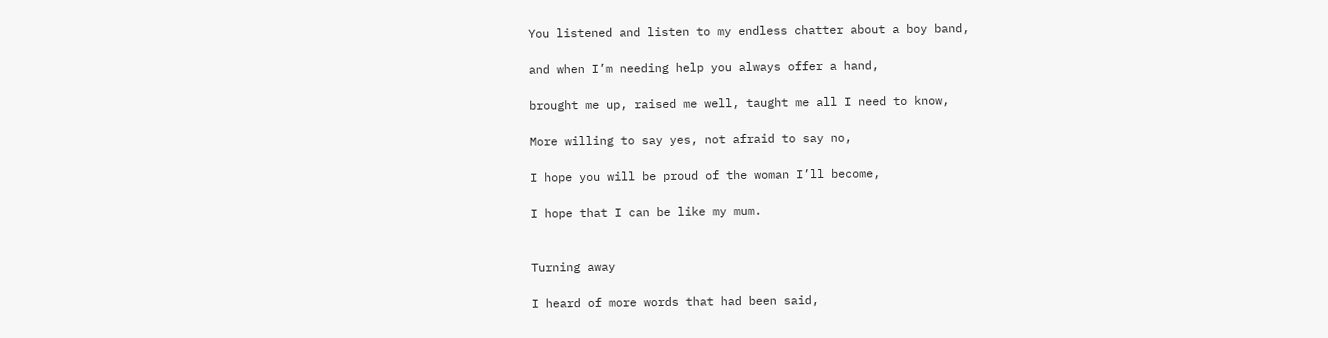You listened and listen to my endless chatter about a boy band,

and when I’m needing help you always offer a hand,

brought me up, raised me well, taught me all I need to know,

More willing to say yes, not afraid to say no,

I hope you will be proud of the woman I’ll become,

I hope that I can be like my mum.


Turning away

I heard of more words that had been said,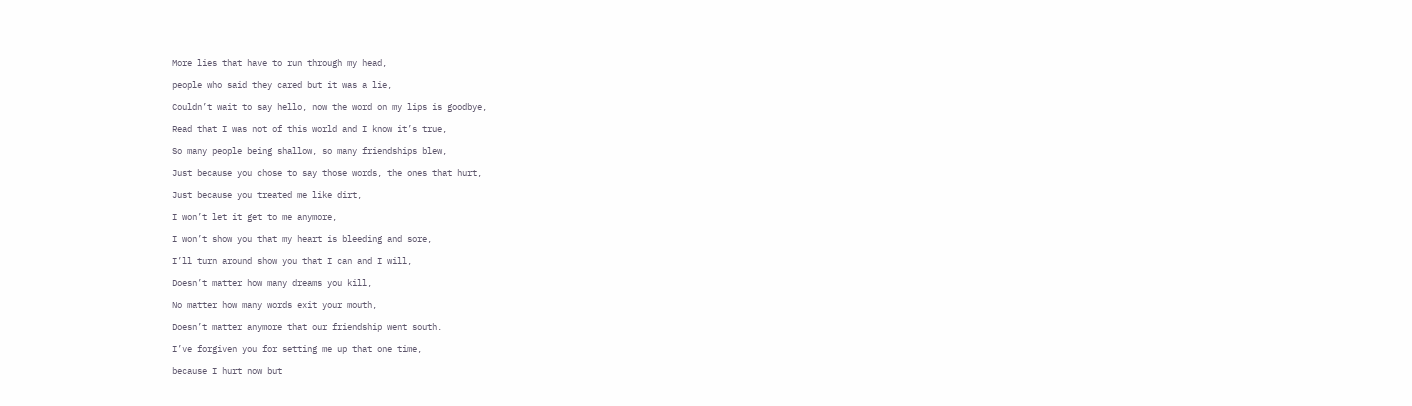More lies that have to run through my head,

people who said they cared but it was a lie,

Couldn’t wait to say hello, now the word on my lips is goodbye,

Read that I was not of this world and I know it’s true,

So many people being shallow, so many friendships blew,

Just because you chose to say those words, the ones that hurt,

Just because you treated me like dirt,

I won’t let it get to me anymore,

I won’t show you that my heart is bleeding and sore,

I’ll turn around show you that I can and I will,

Doesn’t matter how many dreams you kill,

No matter how many words exit your mouth,

Doesn’t matter anymore that our friendship went south.

I’ve forgiven you for setting me up that one time,

because I hurt now but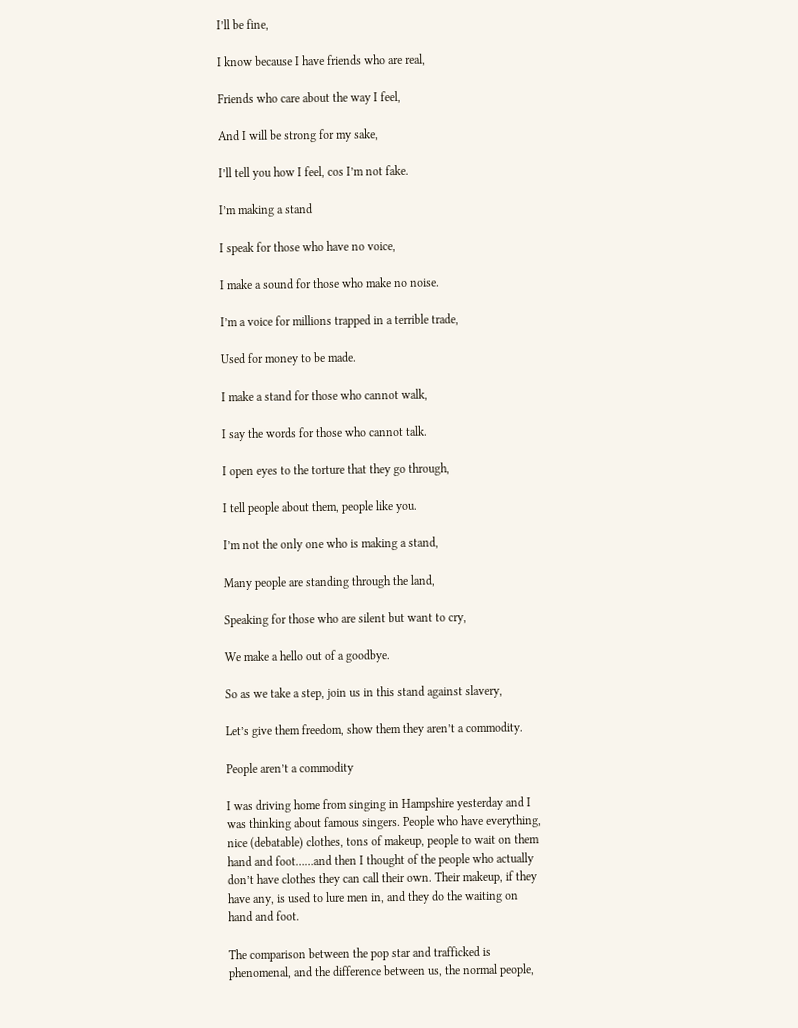I’ll be fine,

I know because I have friends who are real,

Friends who care about the way I feel,

And I will be strong for my sake,

I’ll tell you how I feel, cos I’m not fake.

I’m making a stand

I speak for those who have no voice,

I make a sound for those who make no noise.

I’m a voice for millions trapped in a terrible trade,

Used for money to be made.

I make a stand for those who cannot walk,

I say the words for those who cannot talk.

I open eyes to the torture that they go through,

I tell people about them, people like you.

I’m not the only one who is making a stand,

Many people are standing through the land,

Speaking for those who are silent but want to cry,

We make a hello out of a goodbye.

So as we take a step, join us in this stand against slavery,

Let’s give them freedom, show them they aren’t a commodity.

People aren’t a commodity

I was driving home from singing in Hampshire yesterday and I was thinking about famous singers. People who have everything, nice (debatable) clothes, tons of makeup, people to wait on them hand and foot……and then I thought of the people who actually don’t have clothes they can call their own. Their makeup, if they have any, is used to lure men in, and they do the waiting on hand and foot.

The comparison between the pop star and trafficked is phenomenal, and the difference between us, the normal people,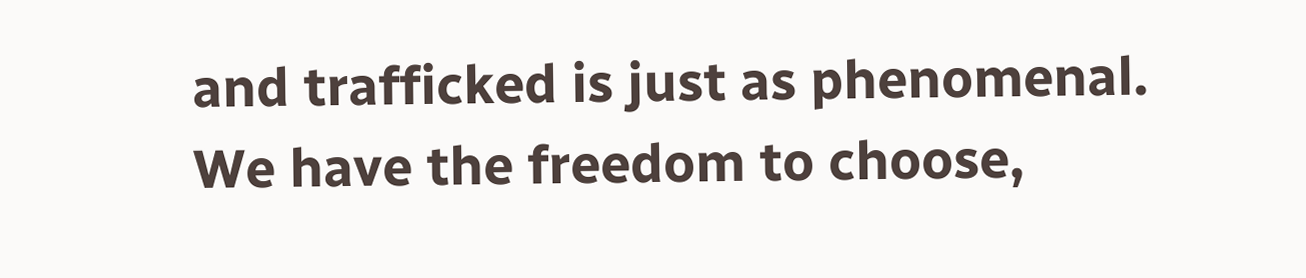and trafficked is just as phenomenal. We have the freedom to choose,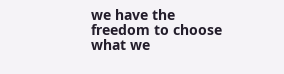we have the freedom to choose what we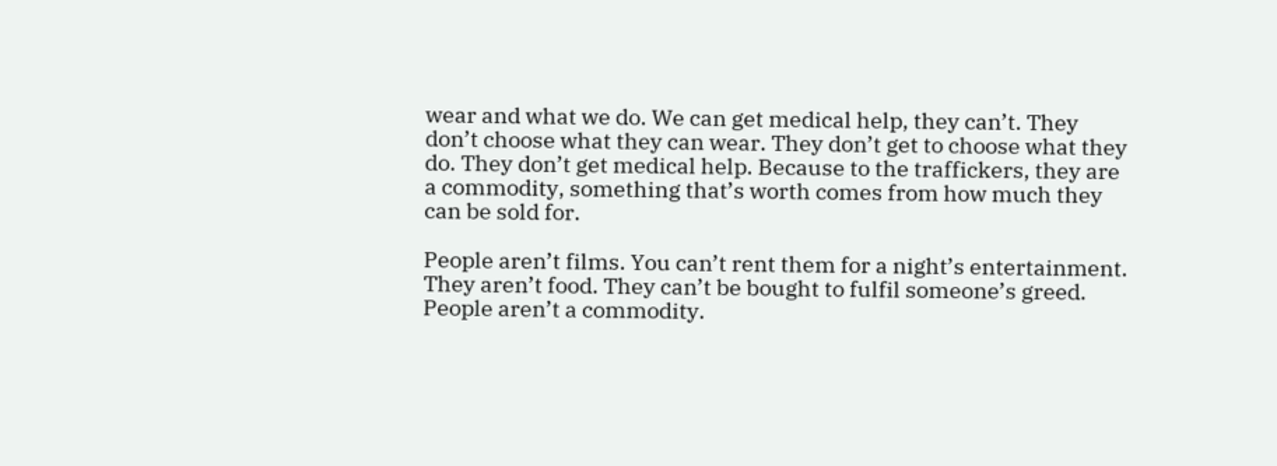wear and what we do. We can get medical help, they can’t. They don’t choose what they can wear. They don’t get to choose what they do. They don’t get medical help. Because to the traffickers, they are a commodity, something that’s worth comes from how much they can be sold for.

People aren’t films. You can’t rent them for a night’s entertainment. They aren’t food. They can’t be bought to fulfil someone’s greed. People aren’t a commodity.